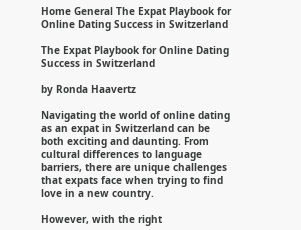Home General The Expat Playbook for Online Dating Success in Switzerland

The Expat Playbook for Online Dating Success in Switzerland

by Ronda Haavertz

Navigating the world of online dating as an expat in Switzerland can be both exciting and daunting. From cultural differences to language barriers, there are unique challenges that expats face when trying to find love in a new country.

However, with the right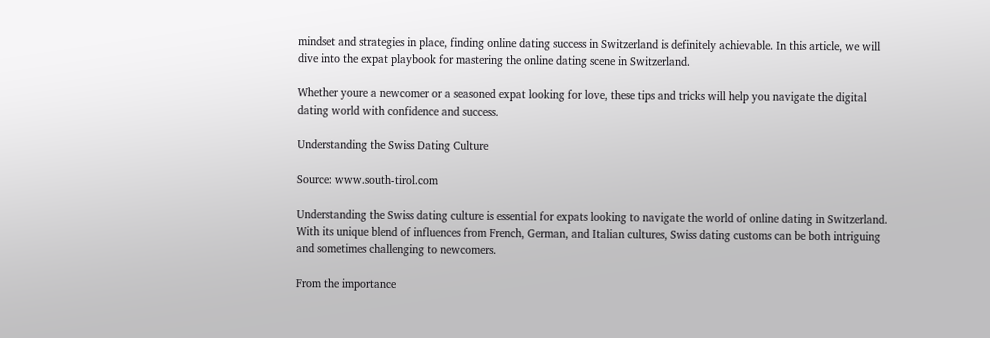mindset and strategies in place, finding online dating success in Switzerland is definitely achievable. In this article, we will dive into the expat playbook for mastering the online dating scene in Switzerland.

Whether youre a newcomer or a seasoned expat looking for love, these tips and tricks will help you navigate the digital dating world with confidence and success.

Understanding the Swiss Dating Culture

Source: www.south-tirol.com

Understanding the Swiss dating culture is essential for expats looking to navigate the world of online dating in Switzerland. With its unique blend of influences from French, German, and Italian cultures, Swiss dating customs can be both intriguing and sometimes challenging to newcomers.

From the importance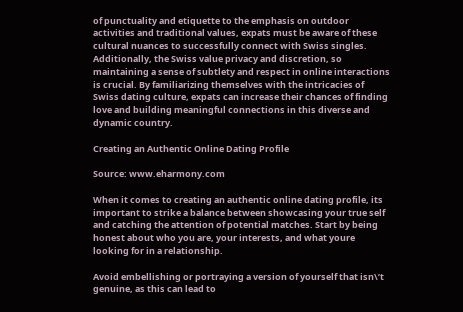of punctuality and etiquette to the emphasis on outdoor activities and traditional values, expats must be aware of these cultural nuances to successfully connect with Swiss singles. Additionally, the Swiss value privacy and discretion, so maintaining a sense of subtlety and respect in online interactions is crucial. By familiarizing themselves with the intricacies of Swiss dating culture, expats can increase their chances of finding love and building meaningful connections in this diverse and dynamic country.

Creating an Authentic Online Dating Profile

Source: www.eharmony.com

When it comes to creating an authentic online dating profile, its important to strike a balance between showcasing your true self and catching the attention of potential matches. Start by being honest about who you are, your interests, and what youre looking for in a relationship.

Avoid embellishing or portraying a version of yourself that isn\’t genuine, as this can lead to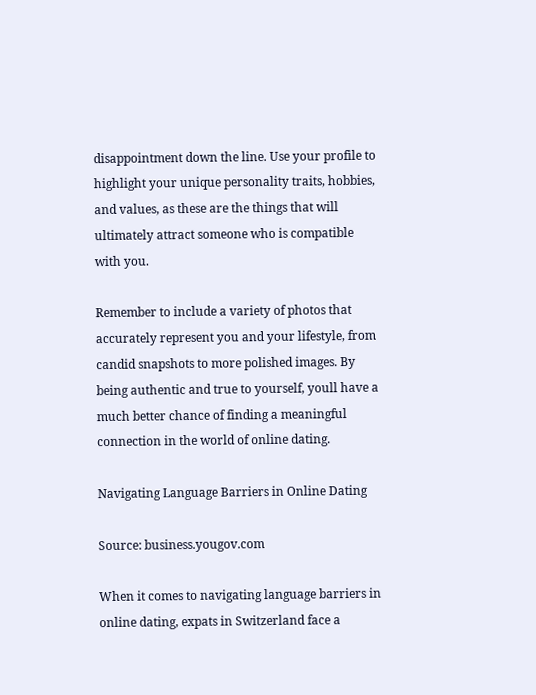disappointment down the line. Use your profile to highlight your unique personality traits, hobbies, and values, as these are the things that will ultimately attract someone who is compatible with you.

Remember to include a variety of photos that accurately represent you and your lifestyle, from candid snapshots to more polished images. By being authentic and true to yourself, youll have a much better chance of finding a meaningful connection in the world of online dating.

Navigating Language Barriers in Online Dating

Source: business.yougov.com

When it comes to navigating language barriers in online dating, expats in Switzerland face a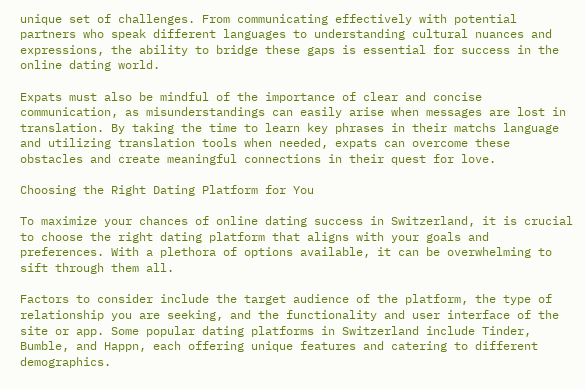unique set of challenges. From communicating effectively with potential partners who speak different languages to understanding cultural nuances and expressions, the ability to bridge these gaps is essential for success in the online dating world.

Expats must also be mindful of the importance of clear and concise communication, as misunderstandings can easily arise when messages are lost in translation. By taking the time to learn key phrases in their matchs language and utilizing translation tools when needed, expats can overcome these obstacles and create meaningful connections in their quest for love.

Choosing the Right Dating Platform for You

To maximize your chances of online dating success in Switzerland, it is crucial to choose the right dating platform that aligns with your goals and preferences. With a plethora of options available, it can be overwhelming to sift through them all.

Factors to consider include the target audience of the platform, the type of relationship you are seeking, and the functionality and user interface of the site or app. Some popular dating platforms in Switzerland include Tinder, Bumble, and Happn, each offering unique features and catering to different demographics.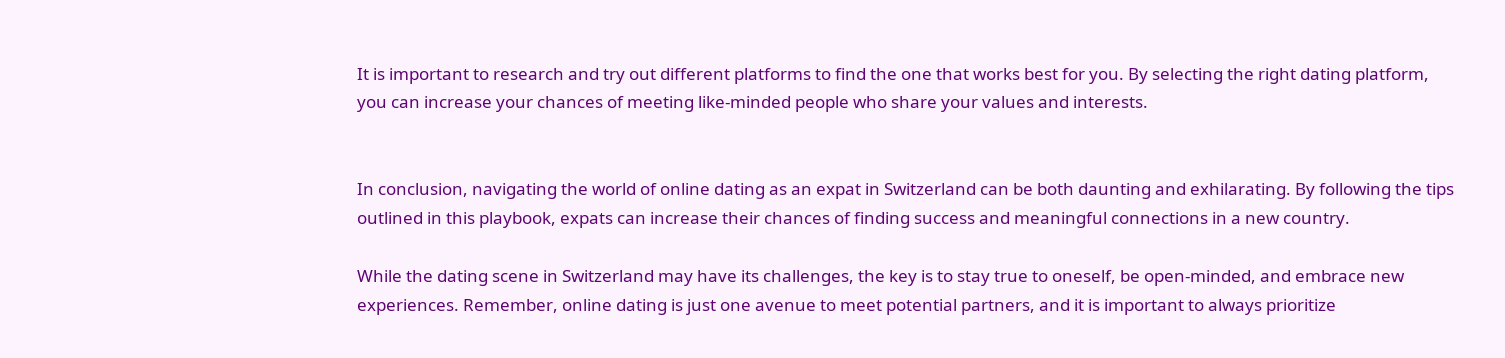It is important to research and try out different platforms to find the one that works best for you. By selecting the right dating platform, you can increase your chances of meeting like-minded people who share your values and interests.


In conclusion, navigating the world of online dating as an expat in Switzerland can be both daunting and exhilarating. By following the tips outlined in this playbook, expats can increase their chances of finding success and meaningful connections in a new country.

While the dating scene in Switzerland may have its challenges, the key is to stay true to oneself, be open-minded, and embrace new experiences. Remember, online dating is just one avenue to meet potential partners, and it is important to always prioritize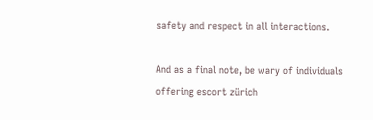safety and respect in all interactions.

And as a final note, be wary of individuals offering escort zürich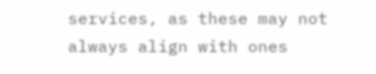services, as these may not always align with ones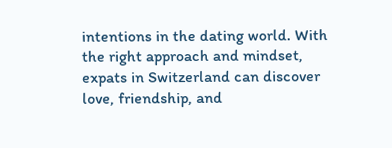intentions in the dating world. With the right approach and mindset, expats in Switzerland can discover love, friendship, and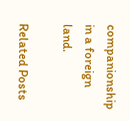companionship in a foreign land.

Related Posts